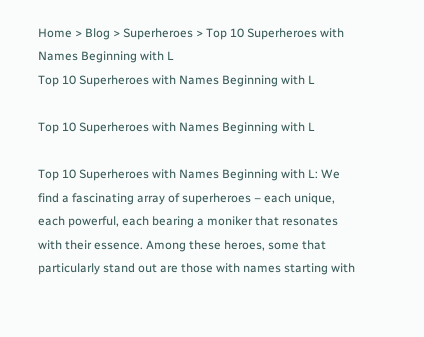Home > Blog > Superheroes > Top 10 Superheroes with Names Beginning with L
Top 10 Superheroes with Names Beginning with L

Top 10 Superheroes with Names Beginning with L

Top 10 Superheroes with Names Beginning with L: We find a fascinating array of superheroes – each unique, each powerful, each bearing a moniker that resonates with their essence. Among these heroes, some that particularly stand out are those with names starting with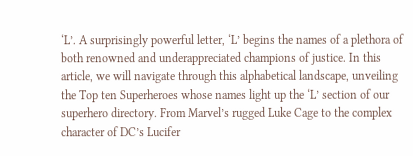‘L’. A surprisingly powerful letter, ‘L’ begins the names of a plethora of both renowned and underappreciated champions of justice. In this article, we will navigate through this alphabetical landscape, unveiling the Top ten Superheroes whose names light up the ‘L’ section of our superhero directory. From Marvel’s rugged Luke Cage to the complex character of DC’s Lucifer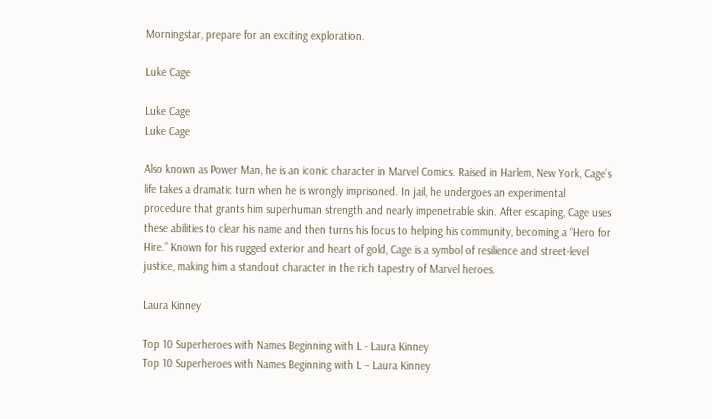Morningstar, prepare for an exciting exploration.

Luke Cage

Luke Cage
Luke Cage

Also known as Power Man, he is an iconic character in Marvel Comics. Raised in Harlem, New York, Cage’s life takes a dramatic turn when he is wrongly imprisoned. In jail, he undergoes an experimental procedure that grants him superhuman strength and nearly impenetrable skin. After escaping, Cage uses these abilities to clear his name and then turns his focus to helping his community, becoming a “Hero for Hire.” Known for his rugged exterior and heart of gold, Cage is a symbol of resilience and street-level justice, making him a standout character in the rich tapestry of Marvel heroes.

Laura Kinney

Top 10 Superheroes with Names Beginning with L - Laura Kinney
Top 10 Superheroes with Names Beginning with L – Laura Kinney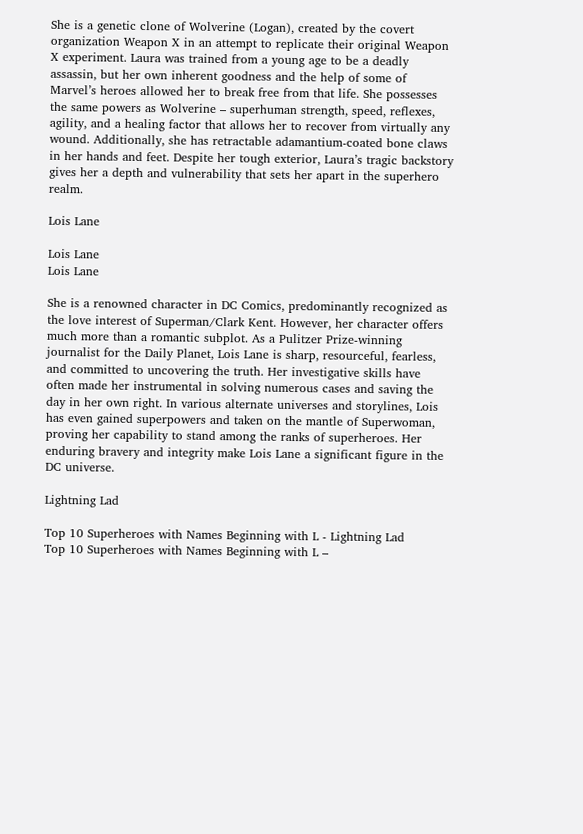She is a genetic clone of Wolverine (Logan), created by the covert organization Weapon X in an attempt to replicate their original Weapon X experiment. Laura was trained from a young age to be a deadly assassin, but her own inherent goodness and the help of some of Marvel’s heroes allowed her to break free from that life. She possesses the same powers as Wolverine – superhuman strength, speed, reflexes, agility, and a healing factor that allows her to recover from virtually any wound. Additionally, she has retractable adamantium-coated bone claws in her hands and feet. Despite her tough exterior, Laura’s tragic backstory gives her a depth and vulnerability that sets her apart in the superhero realm.

Lois Lane

Lois Lane
Lois Lane

She is a renowned character in DC Comics, predominantly recognized as the love interest of Superman/Clark Kent. However, her character offers much more than a romantic subplot. As a Pulitzer Prize-winning journalist for the Daily Planet, Lois Lane is sharp, resourceful, fearless, and committed to uncovering the truth. Her investigative skills have often made her instrumental in solving numerous cases and saving the day in her own right. In various alternate universes and storylines, Lois has even gained superpowers and taken on the mantle of Superwoman, proving her capability to stand among the ranks of superheroes. Her enduring bravery and integrity make Lois Lane a significant figure in the DC universe.

Lightning Lad

Top 10 Superheroes with Names Beginning with L - Lightning Lad
Top 10 Superheroes with Names Beginning with L –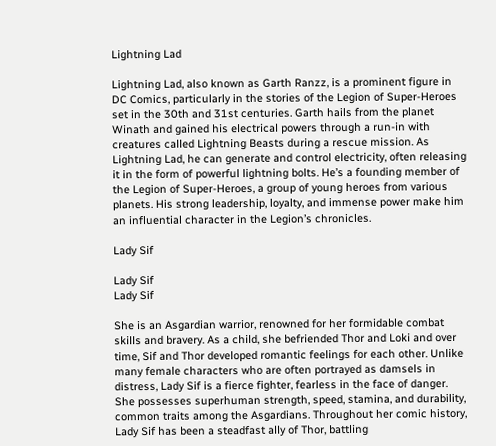Lightning Lad

Lightning Lad, also known as Garth Ranzz, is a prominent figure in DC Comics, particularly in the stories of the Legion of Super-Heroes set in the 30th and 31st centuries. Garth hails from the planet Winath and gained his electrical powers through a run-in with creatures called Lightning Beasts during a rescue mission. As Lightning Lad, he can generate and control electricity, often releasing it in the form of powerful lightning bolts. He’s a founding member of the Legion of Super-Heroes, a group of young heroes from various planets. His strong leadership, loyalty, and immense power make him an influential character in the Legion’s chronicles.

Lady Sif

Lady Sif
Lady Sif

She is an Asgardian warrior, renowned for her formidable combat skills and bravery. As a child, she befriended Thor and Loki and over time, Sif and Thor developed romantic feelings for each other. Unlike many female characters who are often portrayed as damsels in distress, Lady Sif is a fierce fighter, fearless in the face of danger. She possesses superhuman strength, speed, stamina, and durability, common traits among the Asgardians. Throughout her comic history, Lady Sif has been a steadfast ally of Thor, battling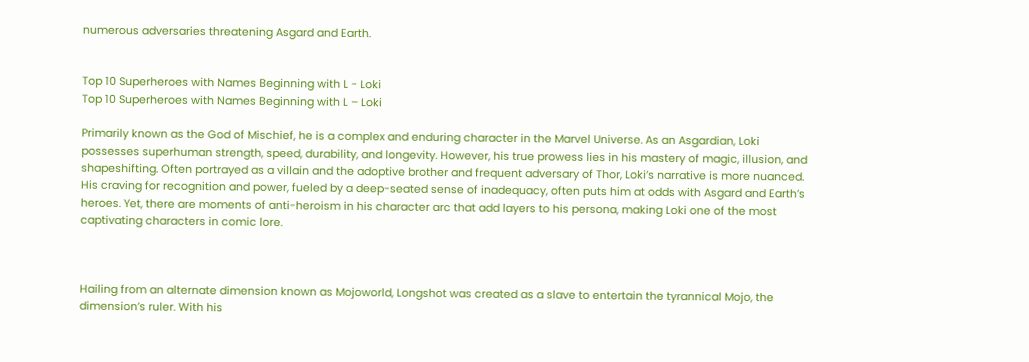numerous adversaries threatening Asgard and Earth.


Top 10 Superheroes with Names Beginning with L - Loki
Top 10 Superheroes with Names Beginning with L – Loki

Primarily known as the God of Mischief, he is a complex and enduring character in the Marvel Universe. As an Asgardian, Loki possesses superhuman strength, speed, durability, and longevity. However, his true prowess lies in his mastery of magic, illusion, and shapeshifting. Often portrayed as a villain and the adoptive brother and frequent adversary of Thor, Loki’s narrative is more nuanced. His craving for recognition and power, fueled by a deep-seated sense of inadequacy, often puts him at odds with Asgard and Earth’s heroes. Yet, there are moments of anti-heroism in his character arc that add layers to his persona, making Loki one of the most captivating characters in comic lore.



Hailing from an alternate dimension known as Mojoworld, Longshot was created as a slave to entertain the tyrannical Mojo, the dimension’s ruler. With his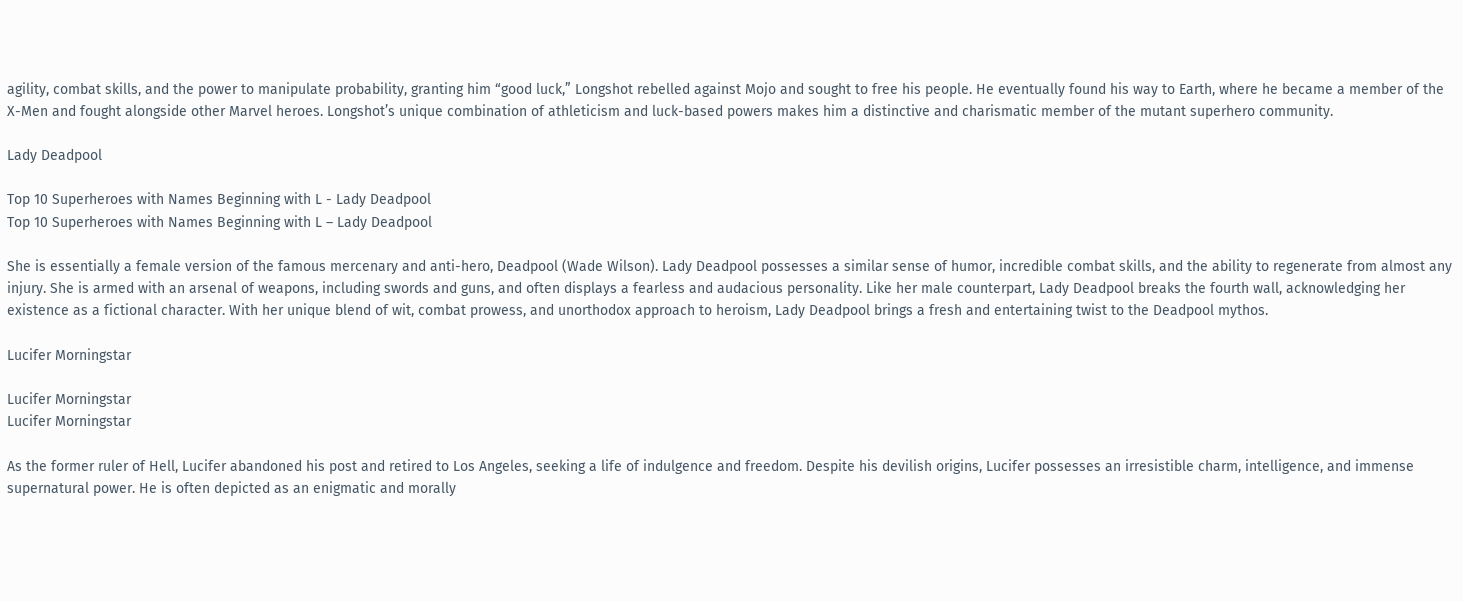agility, combat skills, and the power to manipulate probability, granting him “good luck,” Longshot rebelled against Mojo and sought to free his people. He eventually found his way to Earth, where he became a member of the X-Men and fought alongside other Marvel heroes. Longshot’s unique combination of athleticism and luck-based powers makes him a distinctive and charismatic member of the mutant superhero community.

Lady Deadpool

Top 10 Superheroes with Names Beginning with L - Lady Deadpool
Top 10 Superheroes with Names Beginning with L – Lady Deadpool

She is essentially a female version of the famous mercenary and anti-hero, Deadpool (Wade Wilson). Lady Deadpool possesses a similar sense of humor, incredible combat skills, and the ability to regenerate from almost any injury. She is armed with an arsenal of weapons, including swords and guns, and often displays a fearless and audacious personality. Like her male counterpart, Lady Deadpool breaks the fourth wall, acknowledging her existence as a fictional character. With her unique blend of wit, combat prowess, and unorthodox approach to heroism, Lady Deadpool brings a fresh and entertaining twist to the Deadpool mythos.

Lucifer Morningstar

Lucifer Morningstar
Lucifer Morningstar

As the former ruler of Hell, Lucifer abandoned his post and retired to Los Angeles, seeking a life of indulgence and freedom. Despite his devilish origins, Lucifer possesses an irresistible charm, intelligence, and immense supernatural power. He is often depicted as an enigmatic and morally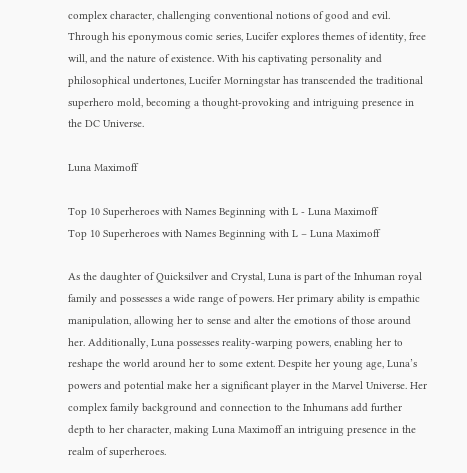complex character, challenging conventional notions of good and evil. Through his eponymous comic series, Lucifer explores themes of identity, free will, and the nature of existence. With his captivating personality and philosophical undertones, Lucifer Morningstar has transcended the traditional superhero mold, becoming a thought-provoking and intriguing presence in the DC Universe.

Luna Maximoff

Top 10 Superheroes with Names Beginning with L - Luna Maximoff
Top 10 Superheroes with Names Beginning with L – Luna Maximoff

As the daughter of Quicksilver and Crystal, Luna is part of the Inhuman royal family and possesses a wide range of powers. Her primary ability is empathic manipulation, allowing her to sense and alter the emotions of those around her. Additionally, Luna possesses reality-warping powers, enabling her to reshape the world around her to some extent. Despite her young age, Luna’s powers and potential make her a significant player in the Marvel Universe. Her complex family background and connection to the Inhumans add further depth to her character, making Luna Maximoff an intriguing presence in the realm of superheroes.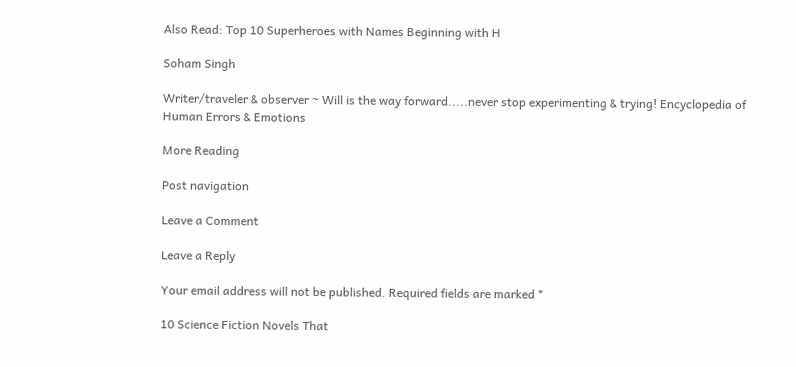Also Read: Top 10 Superheroes with Names Beginning with H

Soham Singh

Writer/traveler & observer ~ Will is the way forward.....never stop experimenting & trying! Encyclopedia of Human Errors & Emotions

More Reading

Post navigation

Leave a Comment

Leave a Reply

Your email address will not be published. Required fields are marked *

10 Science Fiction Novels That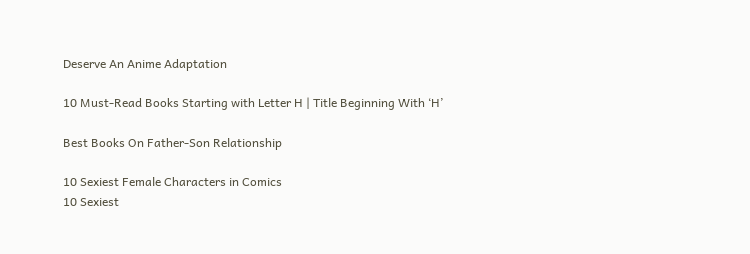Deserve An Anime Adaptation

10 Must-Read Books Starting with Letter H | Title Beginning With ‘H’

Best Books On Father-Son Relationship

10 Sexiest Female Characters in Comics
10 Sexiest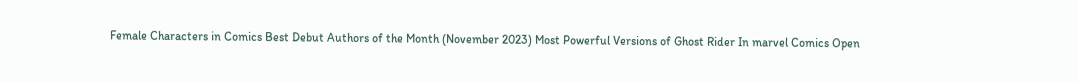Female Characters in Comics Best Debut Authors of the Month (November 2023) Most Powerful Versions of Ghost Rider In marvel Comics Open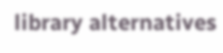library alternatives